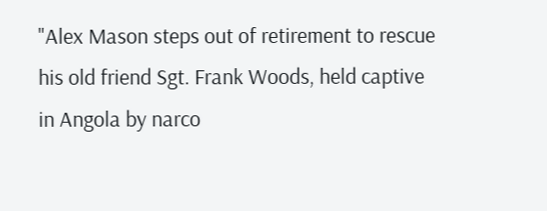"Alex Mason steps out of retirement to rescue his old friend Sgt. Frank Woods, held captive in Angola by narco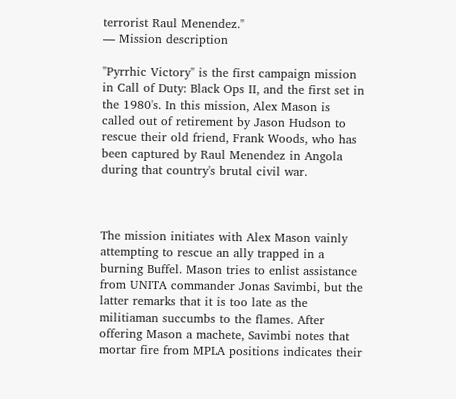terrorist Raul Menendez."
— Mission description

"Pyrrhic Victory" is the first campaign mission in Call of Duty: Black Ops II, and the first set in the 1980's. In this mission, Alex Mason is called out of retirement by Jason Hudson to rescue their old friend, Frank Woods, who has been captured by Raul Menendez in Angola during that country's brutal civil war.



The mission initiates with Alex Mason vainly attempting to rescue an ally trapped in a burning Buffel. Mason tries to enlist assistance from UNITA commander Jonas Savimbi, but the latter remarks that it is too late as the militiaman succumbs to the flames. After offering Mason a machete, Savimbi notes that mortar fire from MPLA positions indicates their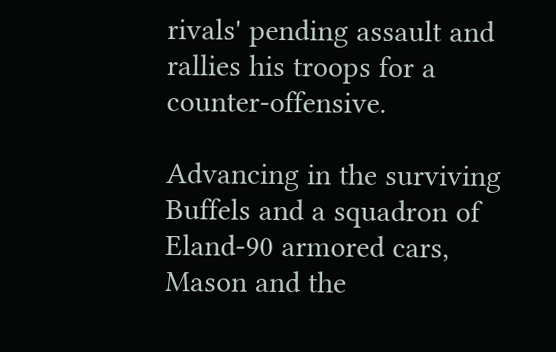rivals' pending assault and rallies his troops for a counter-offensive.

Advancing in the surviving Buffels and a squadron of Eland-90 armored cars, Mason and the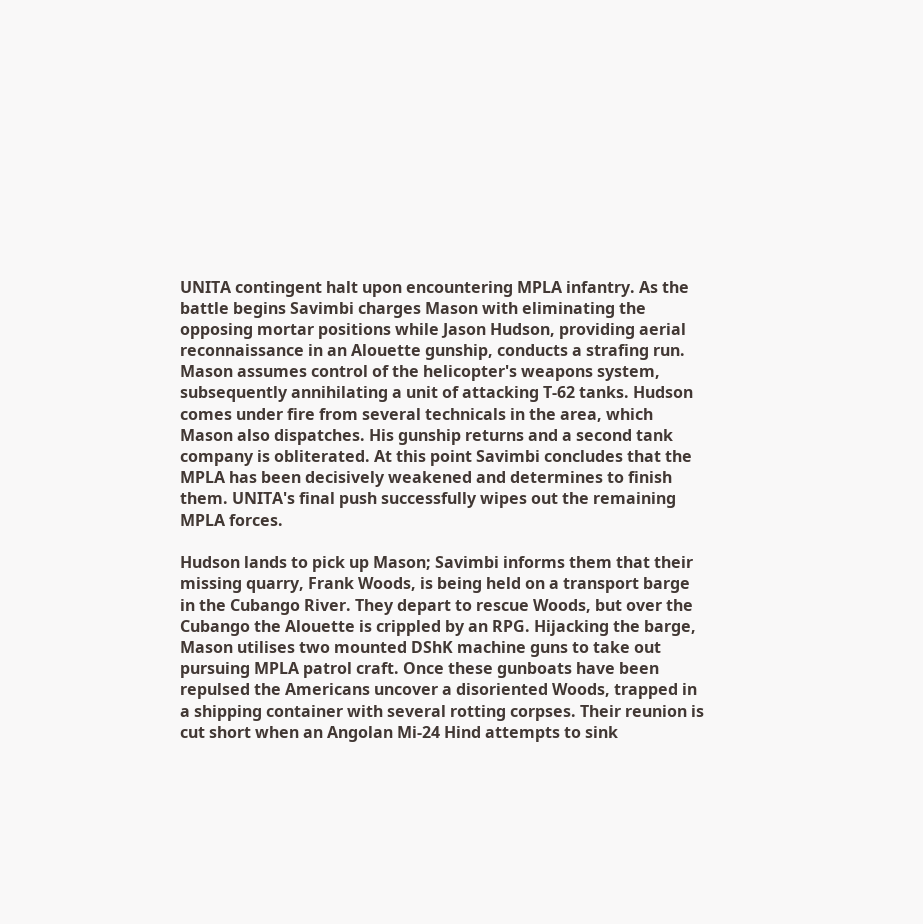UNITA contingent halt upon encountering MPLA infantry. As the battle begins Savimbi charges Mason with eliminating the opposing mortar positions while Jason Hudson, providing aerial reconnaissance in an Alouette gunship, conducts a strafing run. Mason assumes control of the helicopter's weapons system, subsequently annihilating a unit of attacking T-62 tanks. Hudson comes under fire from several technicals in the area, which Mason also dispatches. His gunship returns and a second tank company is obliterated. At this point Savimbi concludes that the MPLA has been decisively weakened and determines to finish them. UNITA's final push successfully wipes out the remaining MPLA forces.

Hudson lands to pick up Mason; Savimbi informs them that their missing quarry, Frank Woods, is being held on a transport barge in the Cubango River. They depart to rescue Woods, but over the Cubango the Alouette is crippled by an RPG. Hijacking the barge, Mason utilises two mounted DShK machine guns to take out pursuing MPLA patrol craft. Once these gunboats have been repulsed the Americans uncover a disoriented Woods, trapped in a shipping container with several rotting corpses. Their reunion is cut short when an Angolan Mi-24 Hind attempts to sink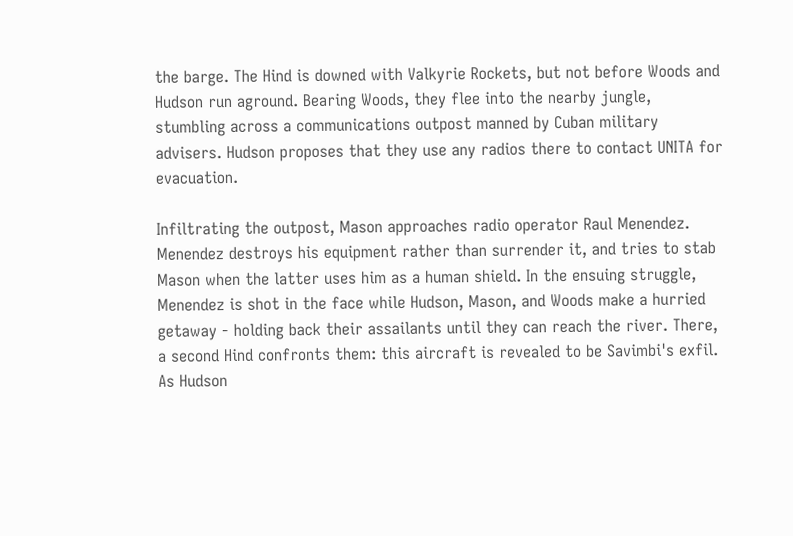the barge. The Hind is downed with Valkyrie Rockets, but not before Woods and Hudson run aground. Bearing Woods, they flee into the nearby jungle, stumbling across a communications outpost manned by Cuban military advisers. Hudson proposes that they use any radios there to contact UNITA for evacuation.

Infiltrating the outpost, Mason approaches radio operator Raul Menendez. Menendez destroys his equipment rather than surrender it, and tries to stab Mason when the latter uses him as a human shield. In the ensuing struggle, Menendez is shot in the face while Hudson, Mason, and Woods make a hurried getaway - holding back their assailants until they can reach the river. There, a second Hind confronts them: this aircraft is revealed to be Savimbi's exfil. As Hudson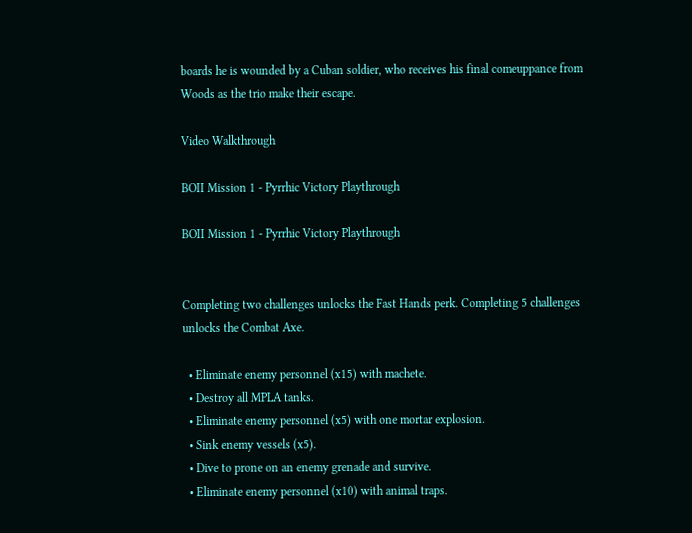boards he is wounded by a Cuban soldier, who receives his final comeuppance from Woods as the trio make their escape.

Video Walkthrough

BOII Mission 1 - Pyrrhic Victory Playthrough

BOII Mission 1 - Pyrrhic Victory Playthrough


Completing two challenges unlocks the Fast Hands perk. Completing 5 challenges unlocks the Combat Axe.

  • Eliminate enemy personnel (x15) with machete.
  • Destroy all MPLA tanks.
  • Eliminate enemy personnel (x5) with one mortar explosion.
  • Sink enemy vessels (x5).
  • Dive to prone on an enemy grenade and survive.
  • Eliminate enemy personnel (x10) with animal traps.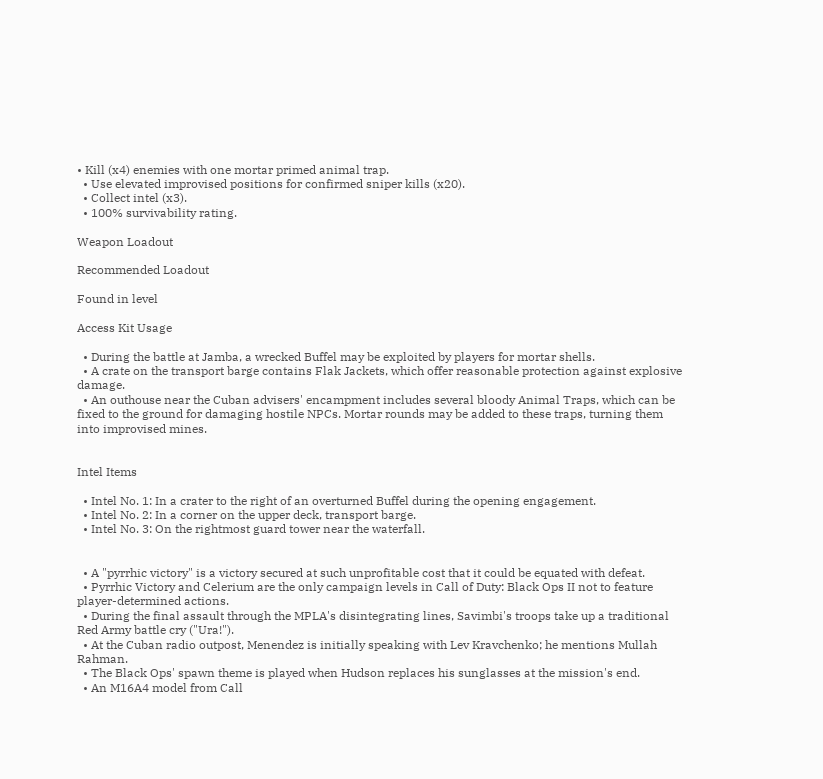• Kill (x4) enemies with one mortar primed animal trap.
  • Use elevated improvised positions for confirmed sniper kills (x20).
  • Collect intel (x3).
  • 100% survivability rating.

Weapon Loadout

Recommended Loadout

Found in level

Access Kit Usage

  • During the battle at Jamba, a wrecked Buffel may be exploited by players for mortar shells.
  • A crate on the transport barge contains Flak Jackets, which offer reasonable protection against explosive damage.
  • An outhouse near the Cuban advisers' encampment includes several bloody Animal Traps, which can be fixed to the ground for damaging hostile NPCs. Mortar rounds may be added to these traps, turning them into improvised mines.


Intel Items

  • Intel No. 1: In a crater to the right of an overturned Buffel during the opening engagement.
  • Intel No. 2: In a corner on the upper deck, transport barge.
  • Intel No. 3: On the rightmost guard tower near the waterfall.


  • A "pyrrhic victory" is a victory secured at such unprofitable cost that it could be equated with defeat.
  • Pyrrhic Victory and Celerium are the only campaign levels in Call of Duty: Black Ops II not to feature player-determined actions.
  • During the final assault through the MPLA's disintegrating lines, Savimbi's troops take up a traditional Red Army battle cry ("Ura!").
  • At the Cuban radio outpost, Menendez is initially speaking with Lev Kravchenko; he mentions Mullah Rahman.
  • The Black Ops' spawn theme is played when Hudson replaces his sunglasses at the mission's end.
  • An M16A4 model from Call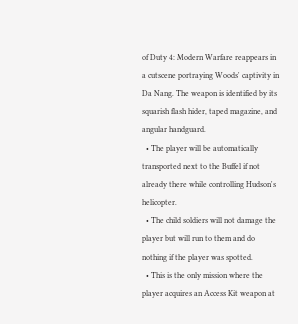of Duty 4: Modern Warfare reappears in a cutscene portraying Woods' captivity in Da Nang. The weapon is identified by its squarish flash hider, taped magazine, and angular handguard.
  • The player will be automatically transported next to the Buffel if not already there while controlling Hudson's helicopter.
  • The child soldiers will not damage the player but will run to them and do nothing if the player was spotted.
  • This is the only mission where the player acquires an Access Kit weapon at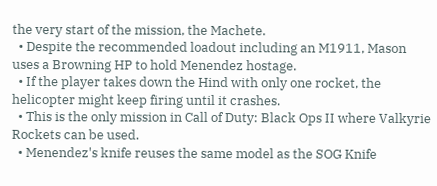the very start of the mission, the Machete.
  • Despite the recommended loadout including an M1911, Mason uses a Browning HP to hold Menendez hostage.
  • If the player takes down the Hind with only one rocket, the helicopter might keep firing until it crashes.
  • This is the only mission in Call of Duty: Black Ops II where Valkyrie Rockets can be used.
  • Menendez's knife reuses the same model as the SOG Knife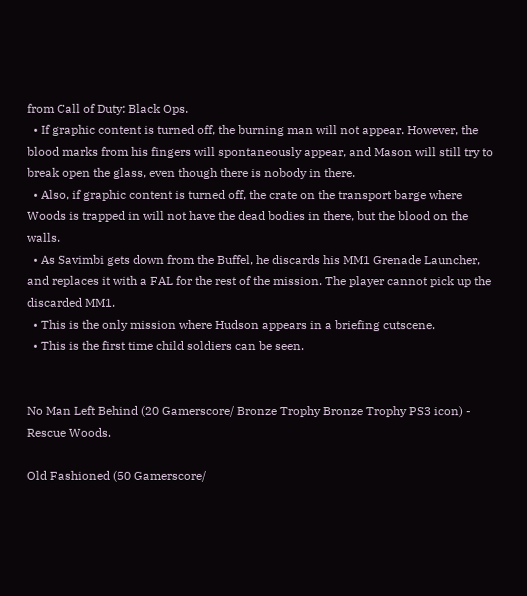from Call of Duty: Black Ops.
  • If graphic content is turned off, the burning man will not appear. However, the blood marks from his fingers will spontaneously appear, and Mason will still try to break open the glass, even though there is nobody in there.
  • Also, if graphic content is turned off, the crate on the transport barge where Woods is trapped in will not have the dead bodies in there, but the blood on the walls.
  • As Savimbi gets down from the Buffel, he discards his MM1 Grenade Launcher, and replaces it with a FAL for the rest of the mission. The player cannot pick up the discarded MM1.
  • This is the only mission where Hudson appears in a briefing cutscene.
  • This is the first time child soldiers can be seen.


No Man Left Behind (20 Gamerscore/ Bronze Trophy Bronze Trophy PS3 icon) - Rescue Woods.

Old Fashioned (50 Gamerscore/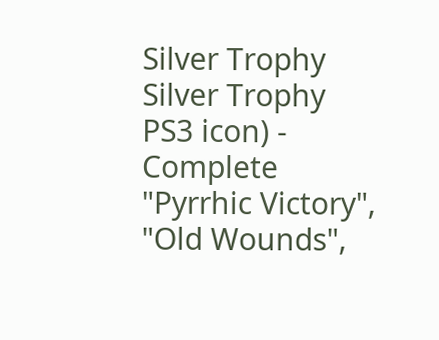Silver Trophy Silver Trophy PS3 icon) - Complete "Pyrrhic Victory", "Old Wounds",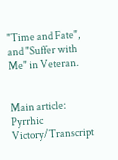"Time and Fate", and "Suffer with Me" in Veteran.


Main article: Pyrrhic Victory/Transcript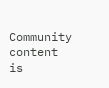Community content is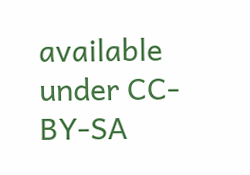available under CC-BY-SA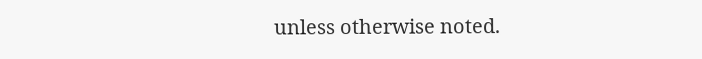unless otherwise noted.